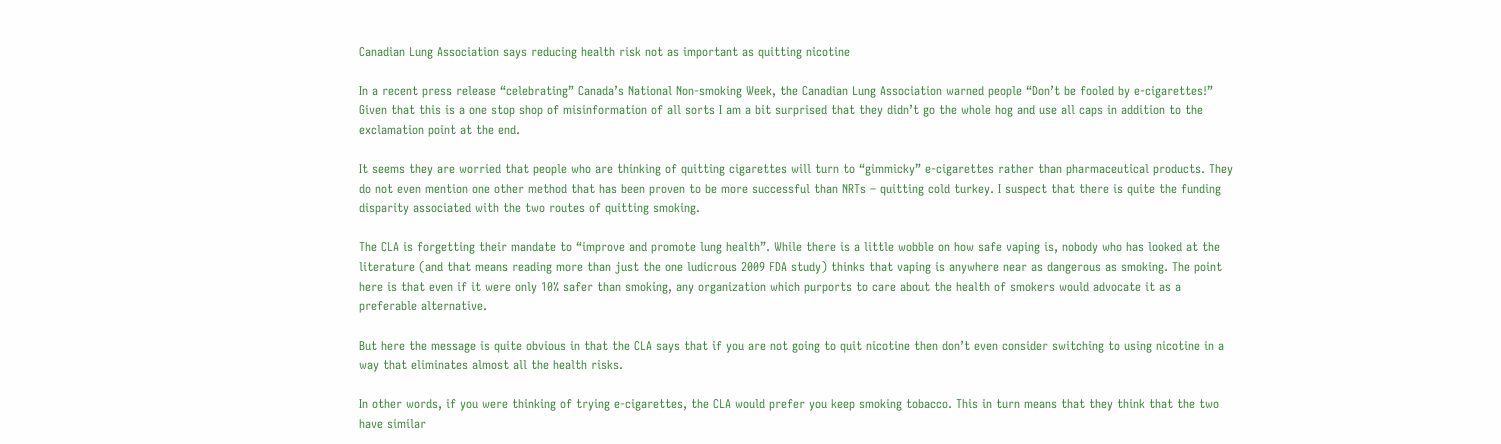Canadian Lung Association says reducing health risk not as important as quitting nicotine

In a recent press release “celebrating” Canada’s National Non-smoking Week, the Canadian Lung Association warned people “Don’t be fooled by e-cigarettes!”
Given that this is a one stop shop of misinformation of all sorts I am a bit surprised that they didn’t go the whole hog and use all caps in addition to the exclamation point at the end.

It seems they are worried that people who are thinking of quitting cigarettes will turn to “gimmicky” e-cigarettes rather than pharmaceutical products. They do not even mention one other method that has been proven to be more successful than NRTs – quitting cold turkey. I suspect that there is quite the funding disparity associated with the two routes of quitting smoking.

The CLA is forgetting their mandate to “improve and promote lung health”. While there is a little wobble on how safe vaping is, nobody who has looked at the literature (and that means reading more than just the one ludicrous 2009 FDA study) thinks that vaping is anywhere near as dangerous as smoking. The point here is that even if it were only 10% safer than smoking, any organization which purports to care about the health of smokers would advocate it as a preferable alternative.

But here the message is quite obvious in that the CLA says that if you are not going to quit nicotine then don’t even consider switching to using nicotine in a way that eliminates almost all the health risks.

In other words, if you were thinking of trying e-cigarettes, the CLA would prefer you keep smoking tobacco. This in turn means that they think that the two have similar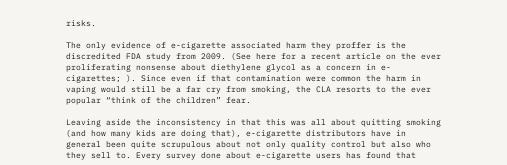risks.

The only evidence of e-cigarette associated harm they proffer is the discredited FDA study from 2009. (See here for a recent article on the ever proliferating nonsense about diethylene glycol as a concern in e-cigarettes; ). Since even if that contamination were common the harm in vaping would still be a far cry from smoking, the CLA resorts to the ever popular “think of the children” fear.

Leaving aside the inconsistency in that this was all about quitting smoking (and how many kids are doing that), e-cigarette distributors have in general been quite scrupulous about not only quality control but also who they sell to. Every survey done about e-cigarette users has found that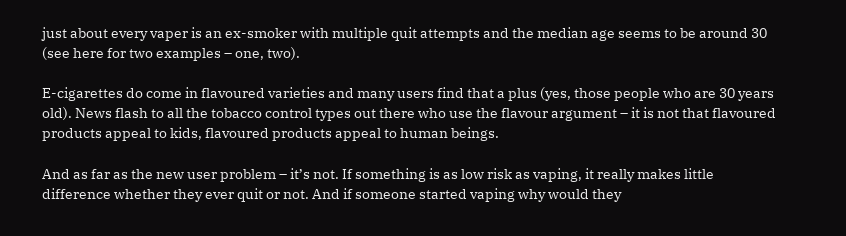just about every vaper is an ex-smoker with multiple quit attempts and the median age seems to be around 30 (see here for two examples – one, two).

E-cigarettes do come in flavoured varieties and many users find that a plus (yes, those people who are 30 years old). News flash to all the tobacco control types out there who use the flavour argument – it is not that flavoured products appeal to kids, flavoured products appeal to human beings.

And as far as the new user problem – it’s not. If something is as low risk as vaping, it really makes little difference whether they ever quit or not. And if someone started vaping why would they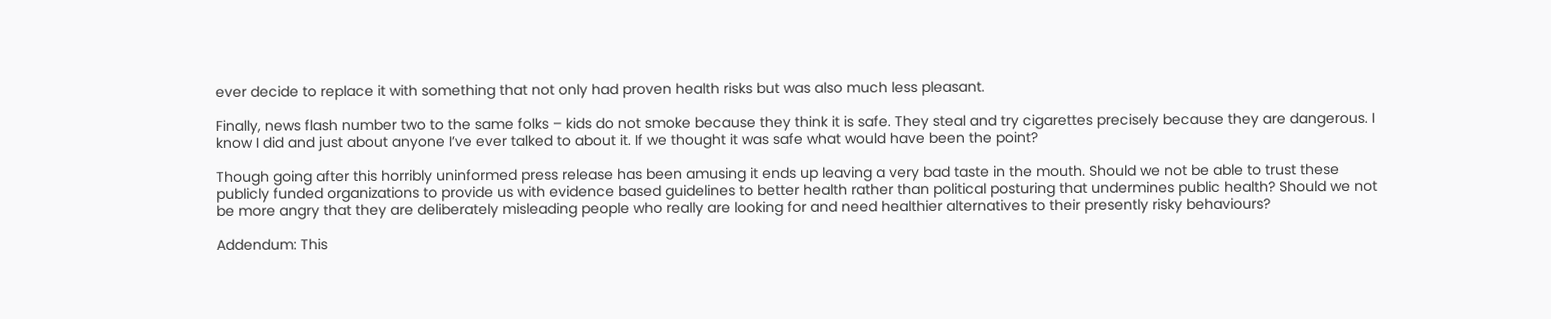ever decide to replace it with something that not only had proven health risks but was also much less pleasant.

Finally, news flash number two to the same folks – kids do not smoke because they think it is safe. They steal and try cigarettes precisely because they are dangerous. I know I did and just about anyone I’ve ever talked to about it. If we thought it was safe what would have been the point?

Though going after this horribly uninformed press release has been amusing it ends up leaving a very bad taste in the mouth. Should we not be able to trust these publicly funded organizations to provide us with evidence based guidelines to better health rather than political posturing that undermines public health? Should we not be more angry that they are deliberately misleading people who really are looking for and need healthier alternatives to their presently risky behaviours?

Addendum: This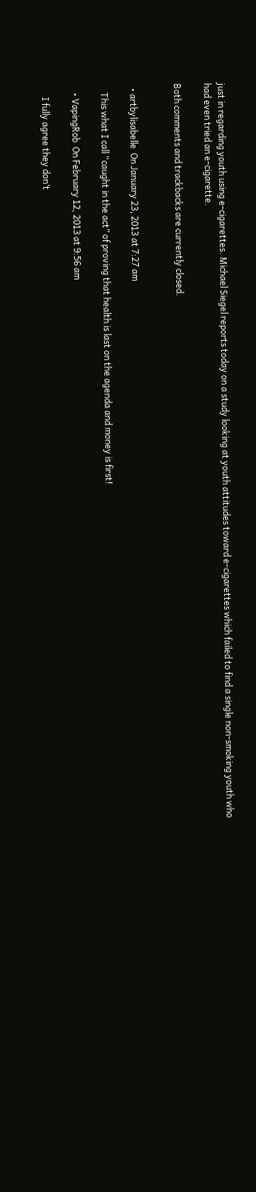just in regarding youth using e-cigarettes. Michael Siegel reports today on a study looking at youth attitudes toward e-cigarettes which failed to find a single non-smoking youth who had even tried an e-cigarette.

Both comments and trackbacks are currently closed.


  • artbylisabelle  On January 23, 2013 at 7:27 am

    This what I call “caught in the act” of proving that health is last on the agenda and money is first!

    • VapingRob  On February 12, 2013 at 9:56 am

      I fully agree they don’t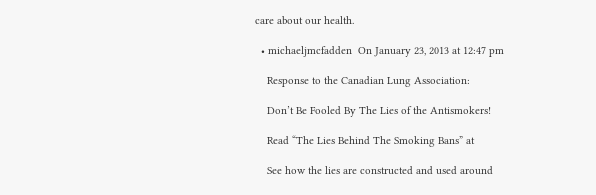care about our health.

  • michaeljmcfadden  On January 23, 2013 at 12:47 pm

    Response to the Canadian Lung Association:

    Don’t Be Fooled By The Lies of the Antismokers!

    Read “The Lies Behind The Smoking Bans” at

    See how the lies are constructed and used around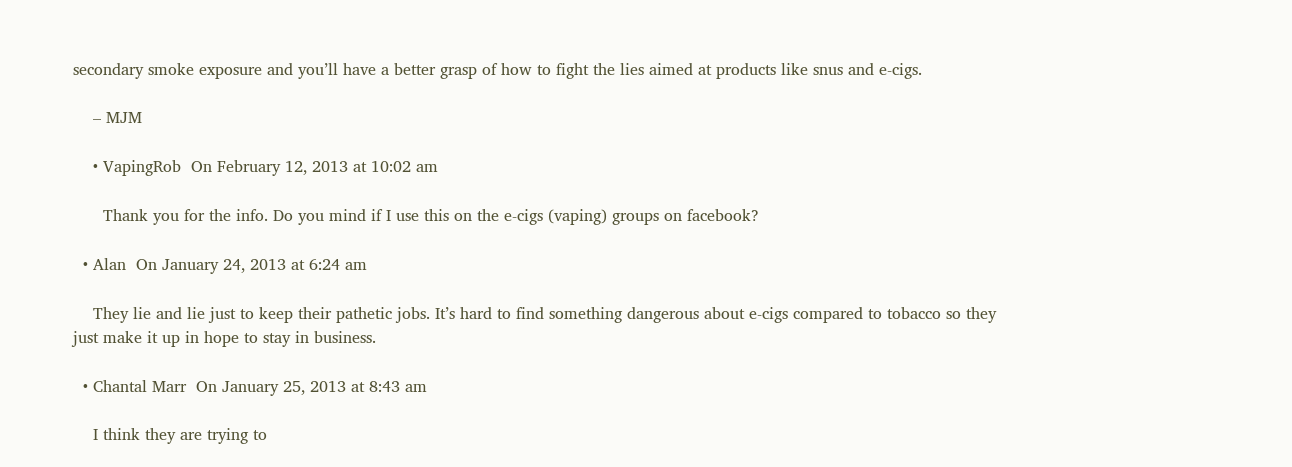secondary smoke exposure and you’ll have a better grasp of how to fight the lies aimed at products like snus and e-cigs.

    – MJM

    • VapingRob  On February 12, 2013 at 10:02 am

      Thank you for the info. Do you mind if I use this on the e-cigs (vaping) groups on facebook?

  • Alan  On January 24, 2013 at 6:24 am

    They lie and lie just to keep their pathetic jobs. It’s hard to find something dangerous about e-cigs compared to tobacco so they just make it up in hope to stay in business.

  • Chantal Marr  On January 25, 2013 at 8:43 am

    I think they are trying to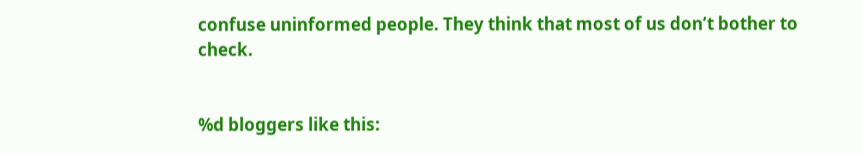confuse uninformed people. They think that most of us don’t bother to check.


%d bloggers like this: